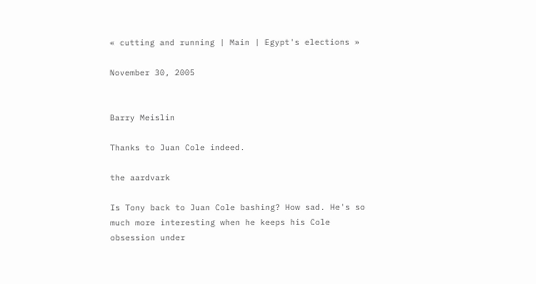« cutting and running | Main | Egypt's elections »

November 30, 2005


Barry Meislin

Thanks to Juan Cole indeed.

the aardvark

Is Tony back to Juan Cole bashing? How sad. He's so much more interesting when he keeps his Cole obsession under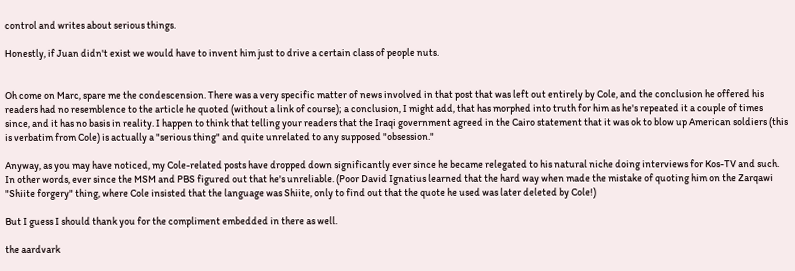control and writes about serious things.

Honestly, if Juan didn't exist we would have to invent him just to drive a certain class of people nuts.


Oh come on Marc, spare me the condescension. There was a very specific matter of news involved in that post that was left out entirely by Cole, and the conclusion he offered his readers had no resemblence to the article he quoted (without a link of course); a conclusion, I might add, that has morphed into truth for him as he's repeated it a couple of times since, and it has no basis in reality. I happen to think that telling your readers that the Iraqi government agreed in the Cairo statement that it was ok to blow up American soldiers (this is verbatim from Cole) is actually a "serious thing" and quite unrelated to any supposed "obsession."

Anyway, as you may have noticed, my Cole-related posts have dropped down significantly ever since he became relegated to his natural niche doing interviews for Kos-TV and such. In other words, ever since the MSM and PBS figured out that he's unreliable. (Poor David Ignatius learned that the hard way when made the mistake of quoting him on the Zarqawi "Shiite forgery" thing, where Cole insisted that the language was Shiite, only to find out that the quote he used was later deleted by Cole!)

But I guess I should thank you for the compliment embedded in there as well.

the aardvark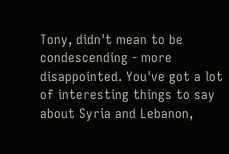Tony, didn't mean to be condescending - more disappointed. You've got a lot of interesting things to say about Syria and Lebanon,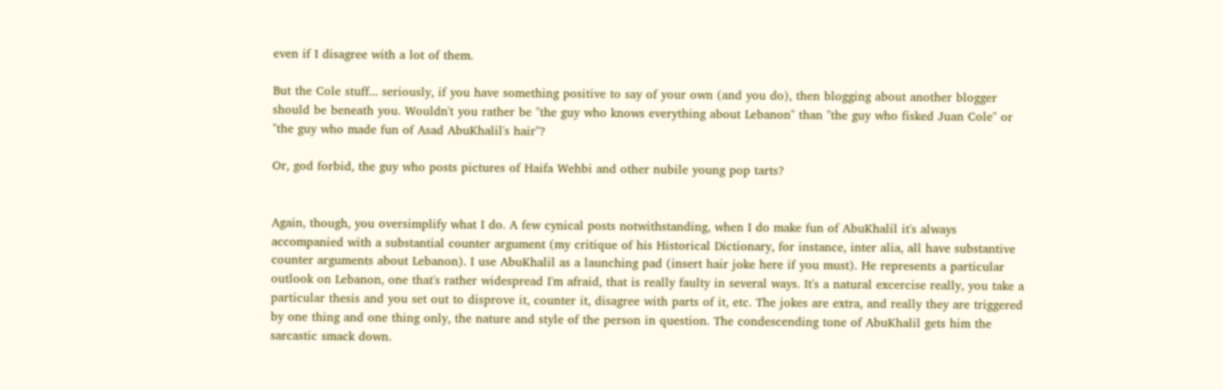even if I disagree with a lot of them.

But the Cole stuff... seriously, if you have something positive to say of your own (and you do), then blogging about another blogger should be beneath you. Wouldn't you rather be "the guy who knows everything about Lebanon" than "the guy who fisked Juan Cole" or "the guy who made fun of Asad AbuKhalil's hair"?

Or, god forbid, the guy who posts pictures of Haifa Wehbi and other nubile young pop tarts?


Again, though, you oversimplify what I do. A few cynical posts notwithstanding, when I do make fun of AbuKhalil it's always accompanied with a substantial counter argument (my critique of his Historical Dictionary, for instance, inter alia, all have substantive counter arguments about Lebanon). I use AbuKhalil as a launching pad (insert hair joke here if you must). He represents a particular outlook on Lebanon, one that's rather widespread I'm afraid, that is really faulty in several ways. It's a natural excercise really, you take a particular thesis and you set out to disprove it, counter it, disagree with parts of it, etc. The jokes are extra, and really they are triggered by one thing and one thing only, the nature and style of the person in question. The condescending tone of AbuKhalil gets him the sarcastic smack down.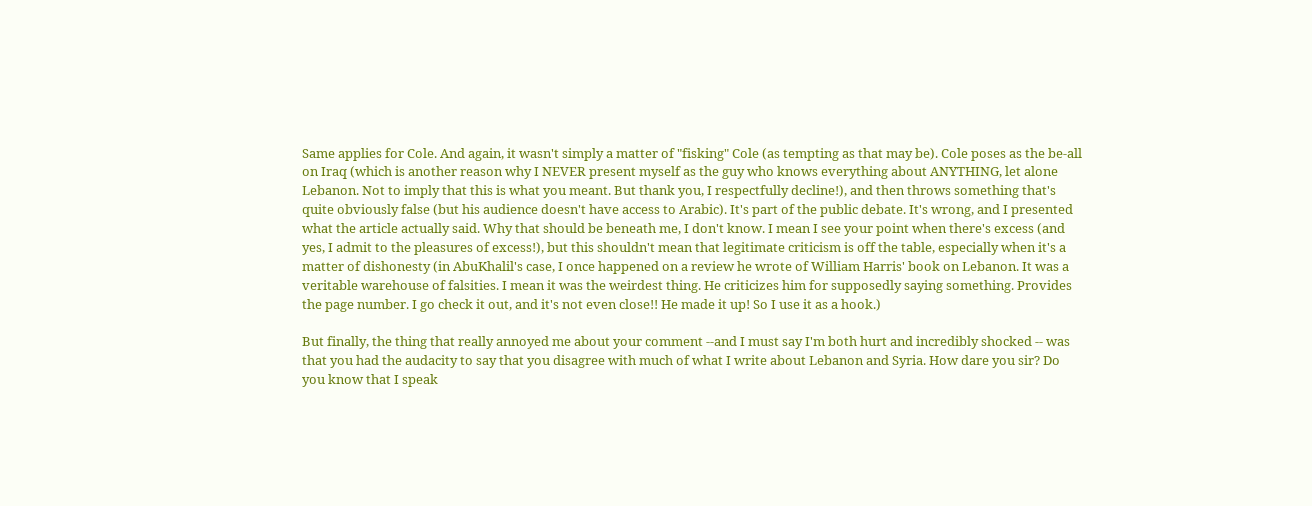Same applies for Cole. And again, it wasn't simply a matter of "fisking" Cole (as tempting as that may be). Cole poses as the be-all on Iraq (which is another reason why I NEVER present myself as the guy who knows everything about ANYTHING, let alone Lebanon. Not to imply that this is what you meant. But thank you, I respectfully decline!), and then throws something that's quite obviously false (but his audience doesn't have access to Arabic). It's part of the public debate. It's wrong, and I presented what the article actually said. Why that should be beneath me, I don't know. I mean I see your point when there's excess (and yes, I admit to the pleasures of excess!), but this shouldn't mean that legitimate criticism is off the table, especially when it's a matter of dishonesty (in AbuKhalil's case, I once happened on a review he wrote of William Harris' book on Lebanon. It was a veritable warehouse of falsities. I mean it was the weirdest thing. He criticizes him for supposedly saying something. Provides the page number. I go check it out, and it's not even close!! He made it up! So I use it as a hook.)

But finally, the thing that really annoyed me about your comment --and I must say I'm both hurt and incredibly shocked -- was that you had the audacity to say that you disagree with much of what I write about Lebanon and Syria. How dare you sir? Do you know that I speak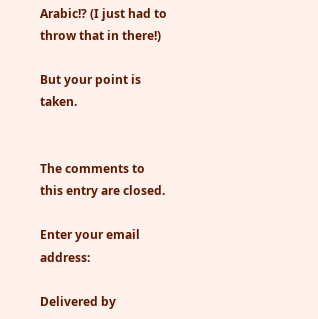Arabic!? (I just had to throw that in there!)

But your point is taken.


The comments to this entry are closed.

Enter your email address:

Delivered by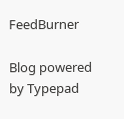FeedBurner

Blog powered by Typepad